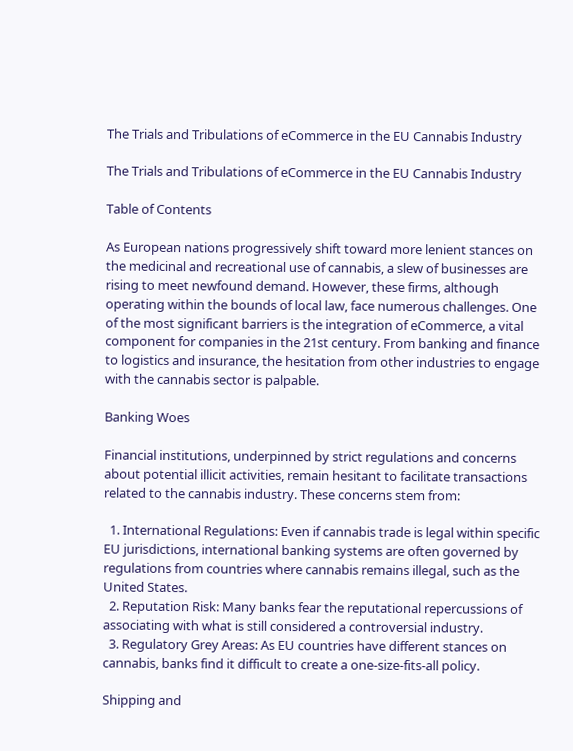The Trials and Tribulations of eCommerce in the EU Cannabis Industry

The Trials and Tribulations of eCommerce in the EU Cannabis Industry

Table of Contents

As European nations progressively shift toward more lenient stances on the medicinal and recreational use of cannabis, a slew of businesses are rising to meet newfound demand. However, these firms, although operating within the bounds of local law, face numerous challenges. One of the most significant barriers is the integration of eCommerce, a vital component for companies in the 21st century. From banking and finance to logistics and insurance, the hesitation from other industries to engage with the cannabis sector is palpable.

Banking Woes

Financial institutions, underpinned by strict regulations and concerns about potential illicit activities, remain hesitant to facilitate transactions related to the cannabis industry. These concerns stem from:

  1. International Regulations: Even if cannabis trade is legal within specific EU jurisdictions, international banking systems are often governed by regulations from countries where cannabis remains illegal, such as the United States.
  2. Reputation Risk: Many banks fear the reputational repercussions of associating with what is still considered a controversial industry.
  3. Regulatory Grey Areas: As EU countries have different stances on cannabis, banks find it difficult to create a one-size-fits-all policy.

Shipping and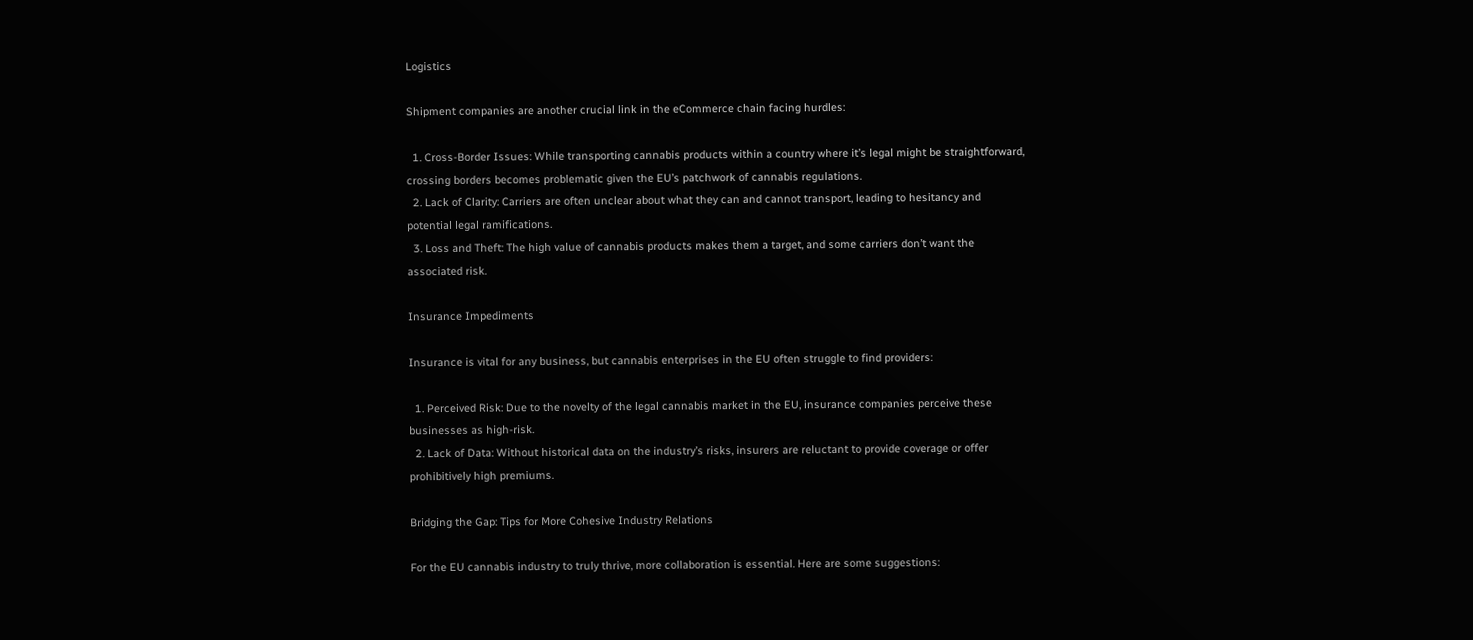Logistics

Shipment companies are another crucial link in the eCommerce chain facing hurdles:

  1. Cross-Border Issues: While transporting cannabis products within a country where it’s legal might be straightforward, crossing borders becomes problematic given the EU’s patchwork of cannabis regulations.
  2. Lack of Clarity: Carriers are often unclear about what they can and cannot transport, leading to hesitancy and potential legal ramifications.
  3. Loss and Theft: The high value of cannabis products makes them a target, and some carriers don’t want the associated risk.

Insurance Impediments

Insurance is vital for any business, but cannabis enterprises in the EU often struggle to find providers:

  1. Perceived Risk: Due to the novelty of the legal cannabis market in the EU, insurance companies perceive these businesses as high-risk.
  2. Lack of Data: Without historical data on the industry’s risks, insurers are reluctant to provide coverage or offer prohibitively high premiums.

Bridging the Gap: Tips for More Cohesive Industry Relations

For the EU cannabis industry to truly thrive, more collaboration is essential. Here are some suggestions: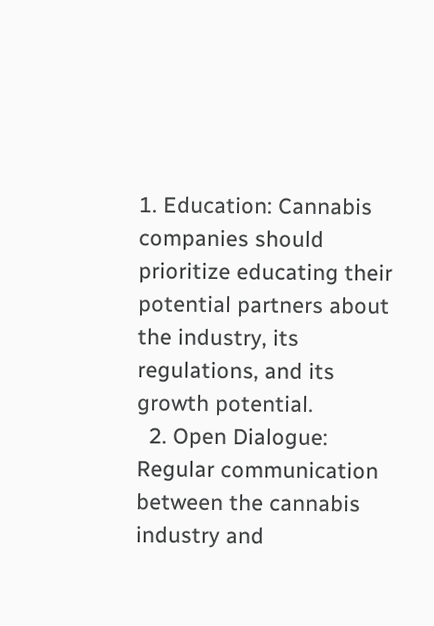1. Education: Cannabis companies should prioritize educating their potential partners about the industry, its regulations, and its growth potential.
  2. Open Dialogue: Regular communication between the cannabis industry and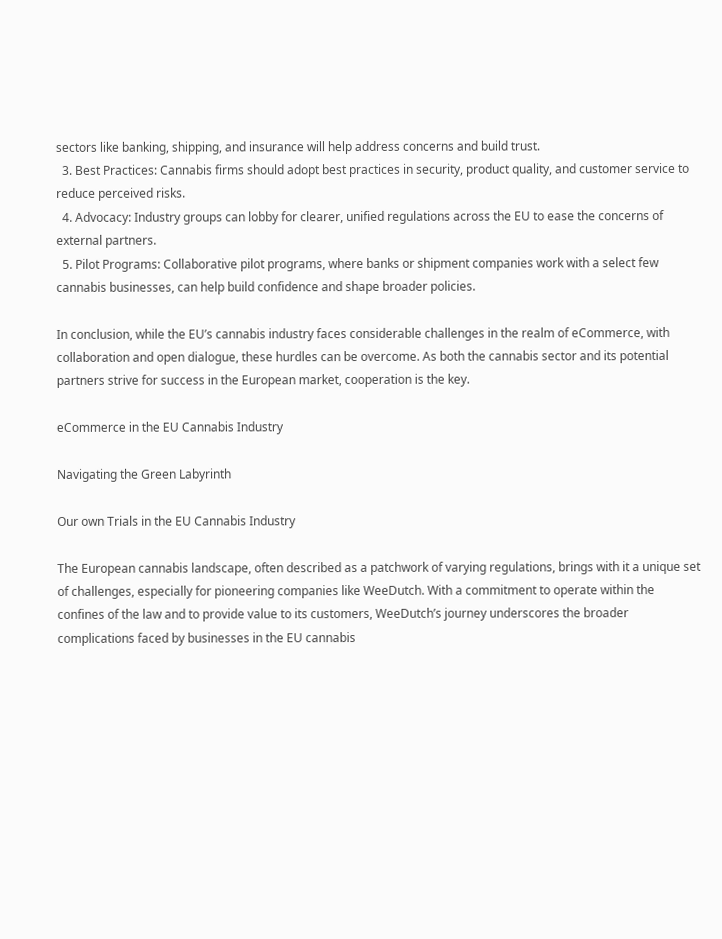sectors like banking, shipping, and insurance will help address concerns and build trust.
  3. Best Practices: Cannabis firms should adopt best practices in security, product quality, and customer service to reduce perceived risks.
  4. Advocacy: Industry groups can lobby for clearer, unified regulations across the EU to ease the concerns of external partners.
  5. Pilot Programs: Collaborative pilot programs, where banks or shipment companies work with a select few cannabis businesses, can help build confidence and shape broader policies.

In conclusion, while the EU’s cannabis industry faces considerable challenges in the realm of eCommerce, with collaboration and open dialogue, these hurdles can be overcome. As both the cannabis sector and its potential partners strive for success in the European market, cooperation is the key.

eCommerce in the EU Cannabis Industry

Navigating the Green Labyrinth

Our own Trials in the EU Cannabis Industry

The European cannabis landscape, often described as a patchwork of varying regulations, brings with it a unique set of challenges, especially for pioneering companies like WeeDutch. With a commitment to operate within the confines of the law and to provide value to its customers, WeeDutch’s journey underscores the broader complications faced by businesses in the EU cannabis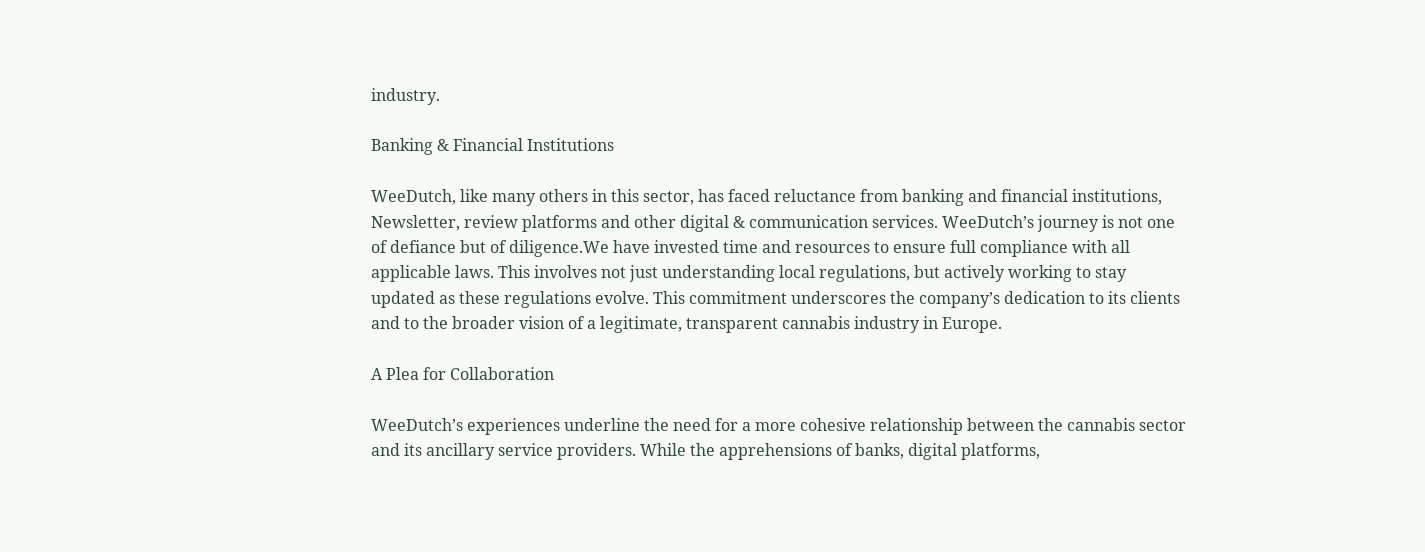industry.

Banking & Financial Institutions

WeeDutch, like many others in this sector, has faced reluctance from banking and financial institutions, Newsletter, review platforms and other digital & communication services. WeeDutch’s journey is not one of defiance but of diligence.We have invested time and resources to ensure full compliance with all applicable laws. This involves not just understanding local regulations, but actively working to stay updated as these regulations evolve. This commitment underscores the company’s dedication to its clients and to the broader vision of a legitimate, transparent cannabis industry in Europe.

A Plea for Collaboration

WeeDutch’s experiences underline the need for a more cohesive relationship between the cannabis sector and its ancillary service providers. While the apprehensions of banks, digital platforms,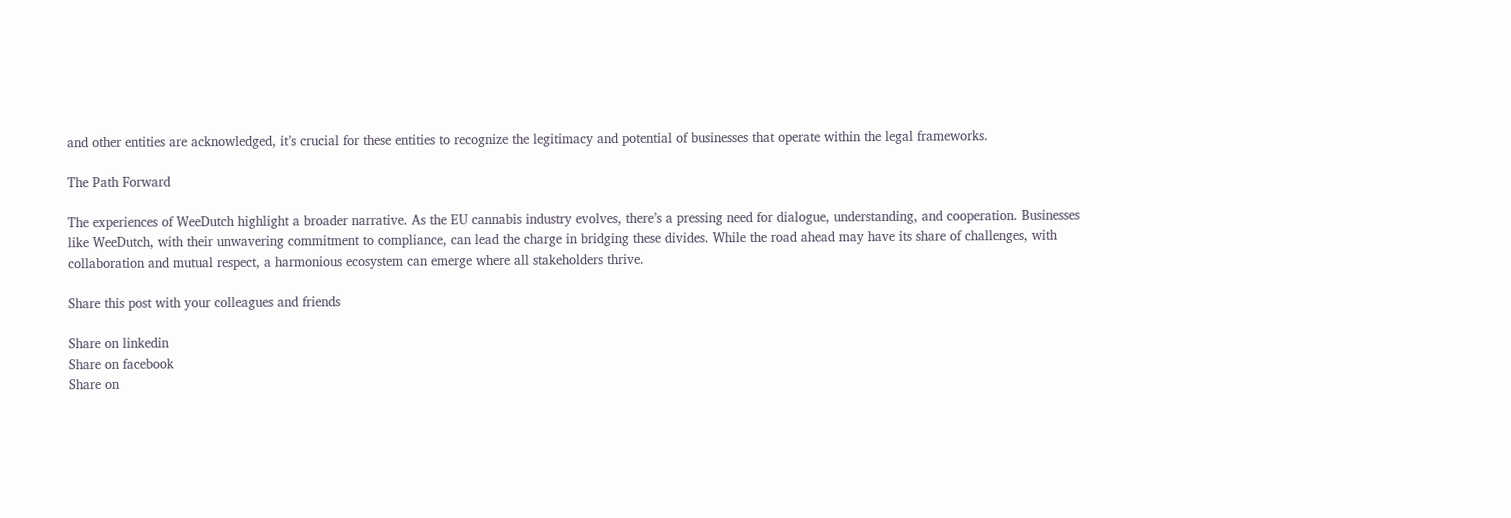and other entities are acknowledged, it’s crucial for these entities to recognize the legitimacy and potential of businesses that operate within the legal frameworks.

The Path Forward

The experiences of WeeDutch highlight a broader narrative. As the EU cannabis industry evolves, there’s a pressing need for dialogue, understanding, and cooperation. Businesses like WeeDutch, with their unwavering commitment to compliance, can lead the charge in bridging these divides. While the road ahead may have its share of challenges, with collaboration and mutual respect, a harmonious ecosystem can emerge where all stakeholders thrive.

Share this post with your colleagues and friends

Share on linkedin
Share on facebook
Share on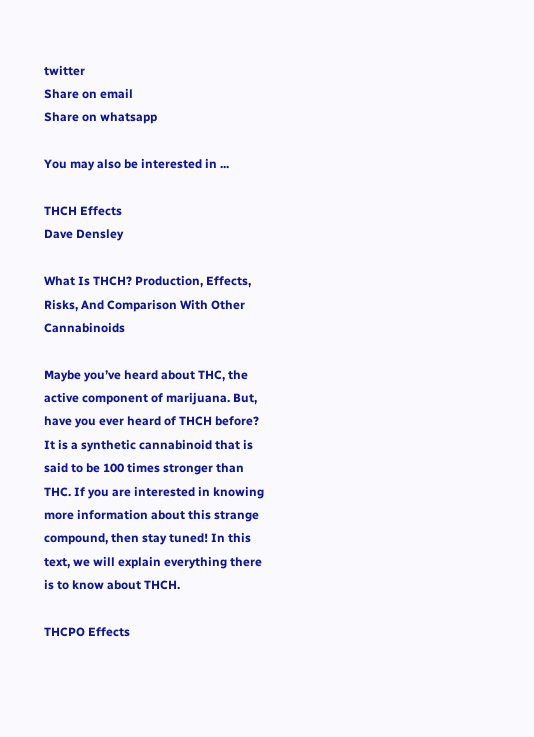twitter
Share on email
Share on whatsapp

You may also be interested in ...

THCH Effects
Dave Densley

What Is THCH? Production, Effects, Risks, And Comparison With Other Cannabinoids

Maybe you’ve heard about THC, the active component of marijuana. But, have you ever heard of THCH before? It is a synthetic cannabinoid that is said to be 100 times stronger than THC. If you are interested in knowing more information about this strange compound, then stay tuned! In this text, we will explain everything there is to know about THCH.

THCPO Effects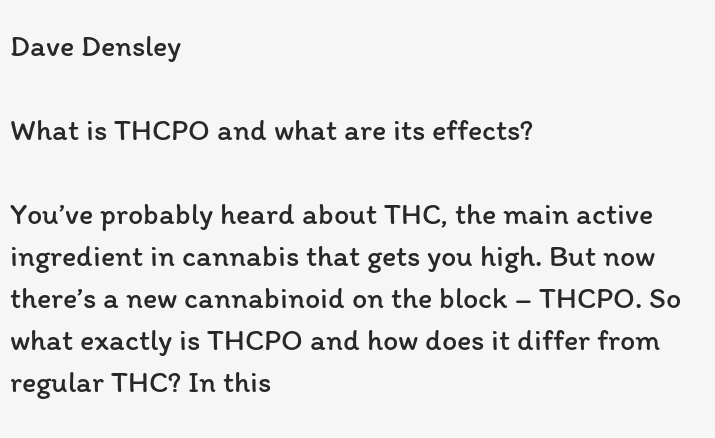Dave Densley

What is THCPO and what are its effects?

You’ve probably heard about THC, the main active ingredient in cannabis that gets you high. But now there’s a new cannabinoid on the block – THCPO. So what exactly is THCPO and how does it differ from regular THC? In this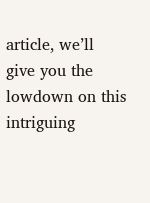article, we’ll give you the lowdown on this intriguing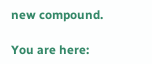new compound.

You are here: